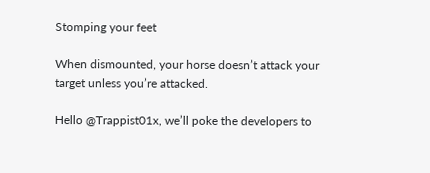Stomping your feet

When dismounted, your horse doesn’t attack your target unless you’re attacked.

Hello @Trappist01x, we’ll poke the developers to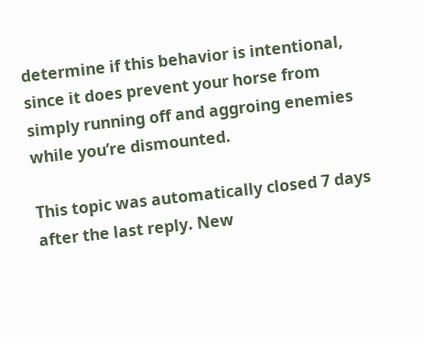determine if this behavior is intentional, since it does prevent your horse from simply running off and aggroing enemies while you’re dismounted.

This topic was automatically closed 7 days after the last reply. New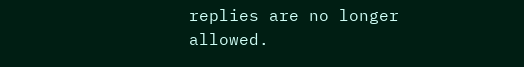replies are no longer allowed.